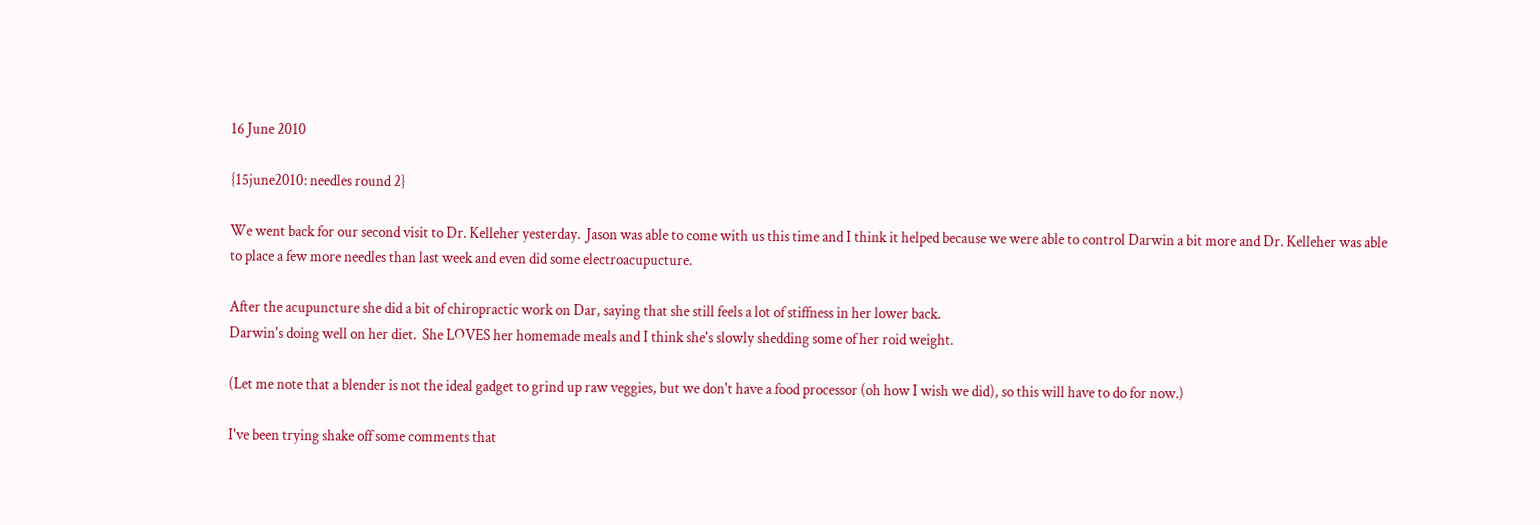16 June 2010

{15june2010: needles round 2}

We went back for our second visit to Dr. Kelleher yesterday.  Jason was able to come with us this time and I think it helped because we were able to control Darwin a bit more and Dr. Kelleher was able to place a few more needles than last week and even did some electroacupucture.

After the acupuncture she did a bit of chiropractic work on Dar, saying that she still feels a lot of stiffness in her lower back.
Darwin's doing well on her diet.  She LOVES her homemade meals and I think she's slowly shedding some of her roid weight.

(Let me note that a blender is not the ideal gadget to grind up raw veggies, but we don't have a food processor (oh how I wish we did), so this will have to do for now.)

I've been trying shake off some comments that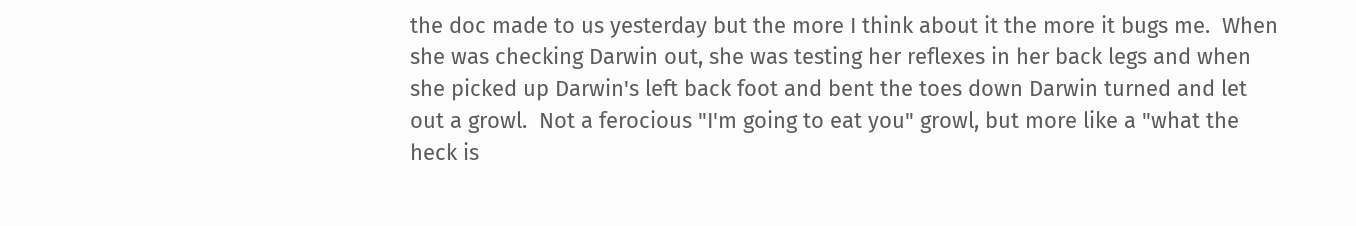the doc made to us yesterday but the more I think about it the more it bugs me.  When she was checking Darwin out, she was testing her reflexes in her back legs and when she picked up Darwin's left back foot and bent the toes down Darwin turned and let out a growl.  Not a ferocious "I'm going to eat you" growl, but more like a "what the heck is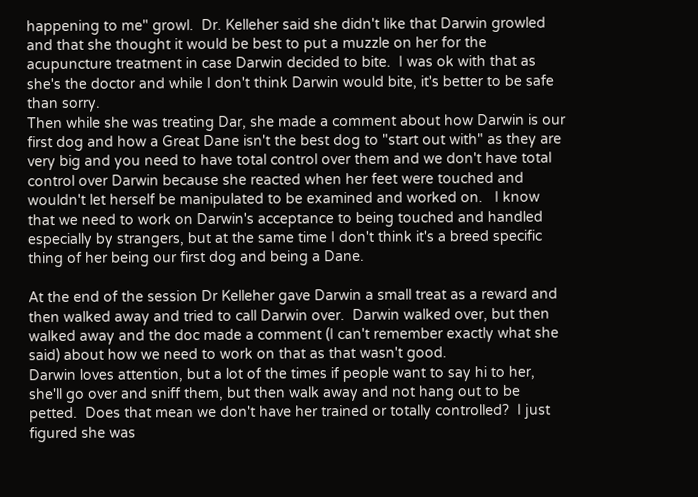happening to me" growl.  Dr. Kelleher said she didn't like that Darwin growled and that she thought it would be best to put a muzzle on her for the acupuncture treatment in case Darwin decided to bite.  I was ok with that as she's the doctor and while I don't think Darwin would bite, it's better to be safe than sorry.
Then while she was treating Dar, she made a comment about how Darwin is our first dog and how a Great Dane isn't the best dog to "start out with" as they are very big and you need to have total control over them and we don't have total control over Darwin because she reacted when her feet were touched and wouldn't let herself be manipulated to be examined and worked on.   I know that we need to work on Darwin's acceptance to being touched and handled especially by strangers, but at the same time I don't think it's a breed specific thing of her being our first dog and being a Dane.

At the end of the session Dr Kelleher gave Darwin a small treat as a reward and then walked away and tried to call Darwin over.  Darwin walked over, but then walked away and the doc made a comment (I can't remember exactly what she said) about how we need to work on that as that wasn't good.
Darwin loves attention, but a lot of the times if people want to say hi to her, she'll go over and sniff them, but then walk away and not hang out to be petted.  Does that mean we don't have her trained or totally controlled?  I just figured she was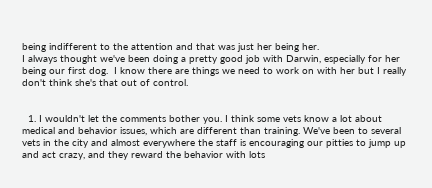being indifferent to the attention and that was just her being her.
I always thought we've been doing a pretty good job with Darwin, especially for her being our first dog.  I know there are things we need to work on with her but I really don't think she's that out of control.


  1. I wouldn't let the comments bother you. I think some vets know a lot about medical and behavior issues, which are different than training. We've been to several vets in the city and almost everywhere the staff is encouraging our pitties to jump up and act crazy, and they reward the behavior with lots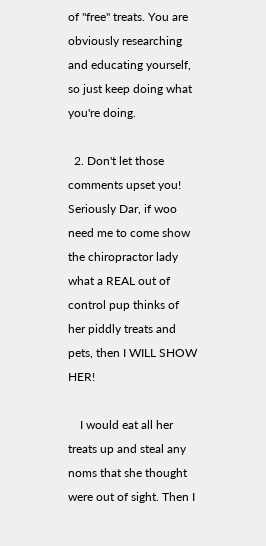of "free" treats. You are obviously researching and educating yourself, so just keep doing what you're doing.

  2. Don't let those comments upset you! Seriously Dar, if woo need me to come show the chiropractor lady what a REAL out of control pup thinks of her piddly treats and pets, then I WILL SHOW HER!

    I would eat all her treats up and steal any noms that she thought were out of sight. Then I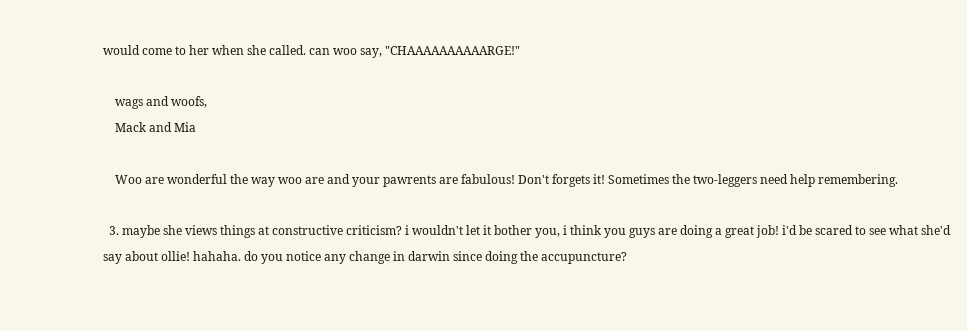would come to her when she called. can woo say, "CHAAAAAAAAAARGE!"

    wags and woofs,
    Mack and Mia

    Woo are wonderful the way woo are and your pawrents are fabulous! Don't forgets it! Sometimes the two-leggers need help remembering.

  3. maybe she views things at constructive criticism? i wouldn't let it bother you, i think you guys are doing a great job! i'd be scared to see what she'd say about ollie! hahaha. do you notice any change in darwin since doing the accupuncture?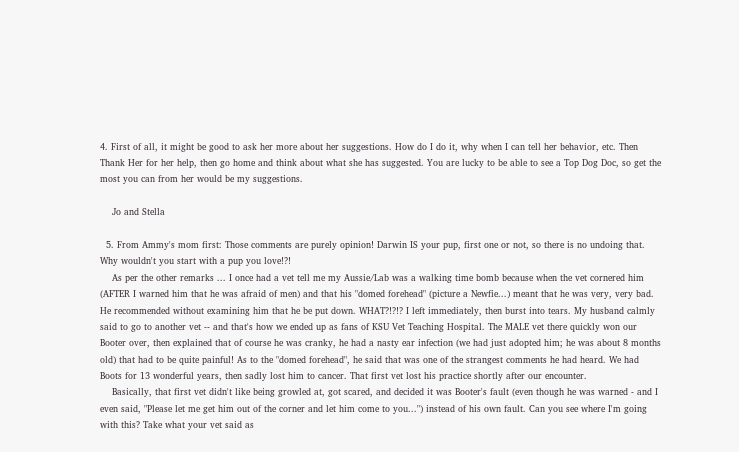4. First of all, it might be good to ask her more about her suggestions. How do I do it, why when I can tell her behavior, etc. Then Thank Her for her help, then go home and think about what she has suggested. You are lucky to be able to see a Top Dog Doc, so get the most you can from her would be my suggestions.

    Jo and Stella

  5. From Ammy's mom first: Those comments are purely opinion! Darwin IS your pup, first one or not, so there is no undoing that. Why wouldn't you start with a pup you love!?!
    As per the other remarks ... I once had a vet tell me my Aussie/Lab was a walking time bomb because when the vet cornered him (AFTER I warned him that he was afraid of men) and that his "domed forehead" (picture a Newfie...) meant that he was very, very bad. He recommended without examining him that he be put down. WHAT?!?!? I left immediately, then burst into tears. My husband calmly said to go to another vet -- and that's how we ended up as fans of KSU Vet Teaching Hospital. The MALE vet there quickly won our Booter over, then explained that of course he was cranky, he had a nasty ear infection (we had just adopted him; he was about 8 months old) that had to be quite painful! As to the "domed forehead", he said that was one of the strangest comments he had heard. We had Boots for 13 wonderful years, then sadly lost him to cancer. That first vet lost his practice shortly after our encounter.
    Basically, that first vet didn't like being growled at, got scared, and decided it was Booter's fault (even though he was warned - and I even said, "Please let me get him out of the corner and let him come to you...") instead of his own fault. Can you see where I'm going with this? Take what your vet said as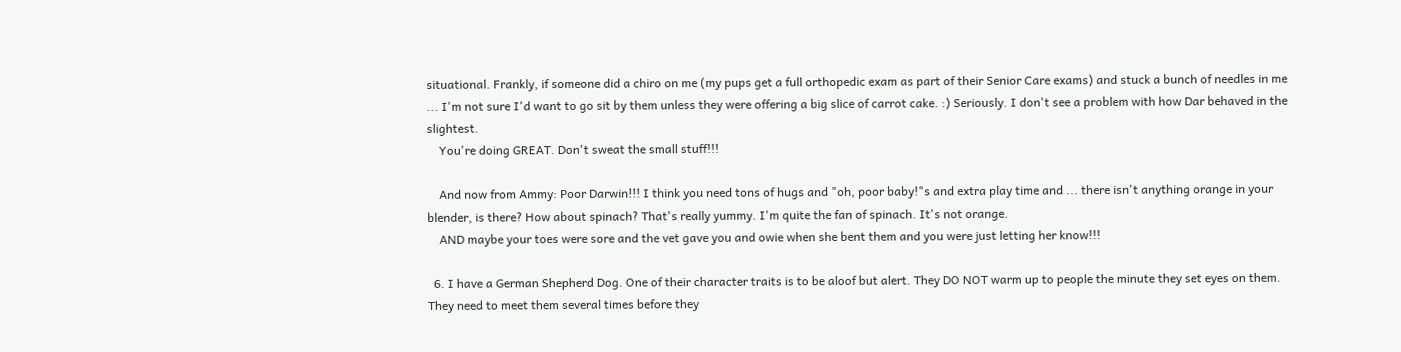situational. Frankly, if someone did a chiro on me (my pups get a full orthopedic exam as part of their Senior Care exams) and stuck a bunch of needles in me ... I'm not sure I'd want to go sit by them unless they were offering a big slice of carrot cake. :) Seriously. I don't see a problem with how Dar behaved in the slightest.
    You're doing GREAT. Don't sweat the small stuff!!!

    And now from Ammy: Poor Darwin!!! I think you need tons of hugs and "oh, poor baby!"s and extra play time and ... there isn't anything orange in your blender, is there? How about spinach? That's really yummy. I'm quite the fan of spinach. It's not orange.
    AND maybe your toes were sore and the vet gave you and owie when she bent them and you were just letting her know!!!

  6. I have a German Shepherd Dog. One of their character traits is to be aloof but alert. They DO NOT warm up to people the minute they set eyes on them. They need to meet them several times before they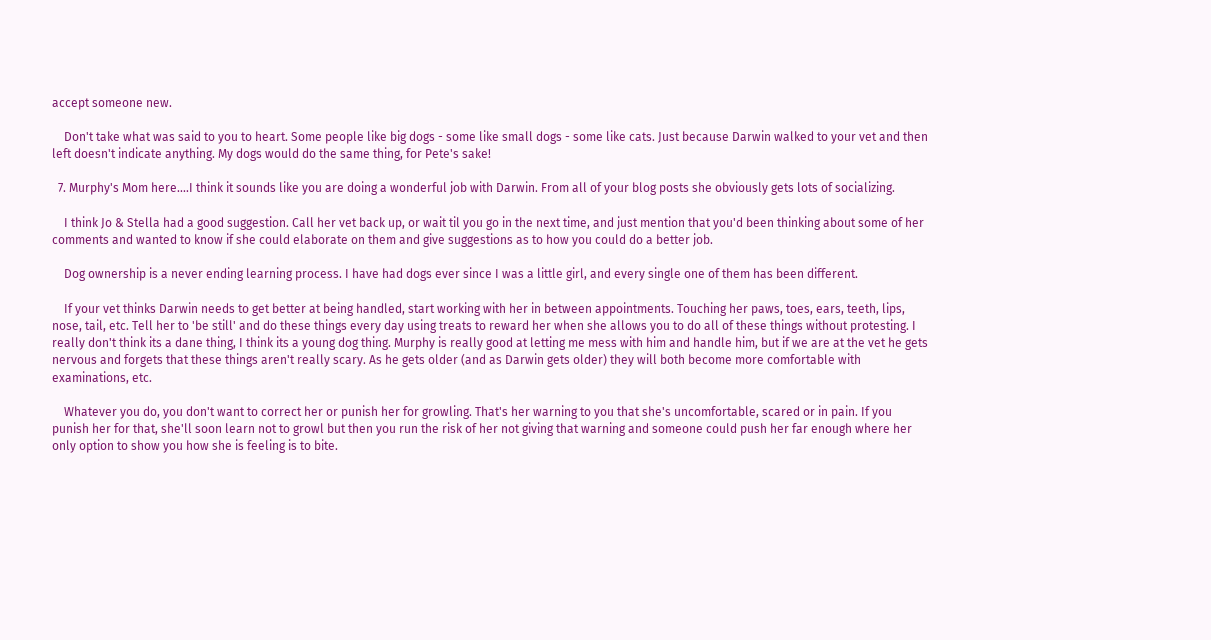accept someone new.

    Don't take what was said to you to heart. Some people like big dogs - some like small dogs - some like cats. Just because Darwin walked to your vet and then left doesn't indicate anything. My dogs would do the same thing, for Pete's sake!

  7. Murphy's Mom here....I think it sounds like you are doing a wonderful job with Darwin. From all of your blog posts she obviously gets lots of socializing.

    I think Jo & Stella had a good suggestion. Call her vet back up, or wait til you go in the next time, and just mention that you'd been thinking about some of her comments and wanted to know if she could elaborate on them and give suggestions as to how you could do a better job.

    Dog ownership is a never ending learning process. I have had dogs ever since I was a little girl, and every single one of them has been different.

    If your vet thinks Darwin needs to get better at being handled, start working with her in between appointments. Touching her paws, toes, ears, teeth, lips, nose, tail, etc. Tell her to 'be still' and do these things every day using treats to reward her when she allows you to do all of these things without protesting. I really don't think its a dane thing, I think its a young dog thing. Murphy is really good at letting me mess with him and handle him, but if we are at the vet he gets nervous and forgets that these things aren't really scary. As he gets older (and as Darwin gets older) they will both become more comfortable with examinations, etc.

    Whatever you do, you don't want to correct her or punish her for growling. That's her warning to you that she's uncomfortable, scared or in pain. If you punish her for that, she'll soon learn not to growl but then you run the risk of her not giving that warning and someone could push her far enough where her only option to show you how she is feeling is to bite.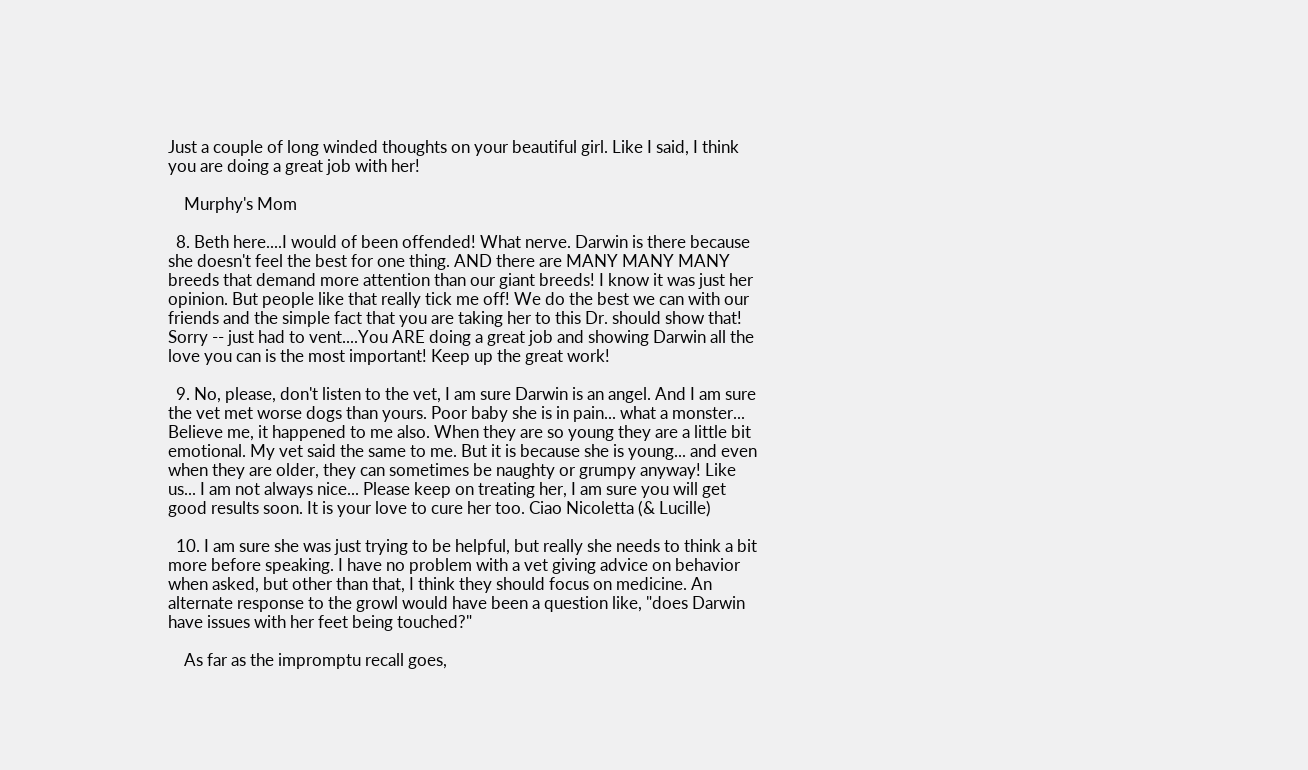Just a couple of long winded thoughts on your beautiful girl. Like I said, I think you are doing a great job with her!

    Murphy's Mom

  8. Beth here....I would of been offended! What nerve. Darwin is there because she doesn't feel the best for one thing. AND there are MANY MANY MANY breeds that demand more attention than our giant breeds! I know it was just her opinion. But people like that really tick me off! We do the best we can with our friends and the simple fact that you are taking her to this Dr. should show that! Sorry -- just had to vent....You ARE doing a great job and showing Darwin all the love you can is the most important! Keep up the great work!

  9. No, please, don't listen to the vet, I am sure Darwin is an angel. And I am sure the vet met worse dogs than yours. Poor baby she is in pain... what a monster... Believe me, it happened to me also. When they are so young they are a little bit emotional. My vet said the same to me. But it is because she is young... and even when they are older, they can sometimes be naughty or grumpy anyway! Like us... I am not always nice... Please keep on treating her, I am sure you will get good results soon. It is your love to cure her too. Ciao Nicoletta (& Lucille)

  10. I am sure she was just trying to be helpful, but really she needs to think a bit more before speaking. I have no problem with a vet giving advice on behavior when asked, but other than that, I think they should focus on medicine. An alternate response to the growl would have been a question like, "does Darwin have issues with her feet being touched?"

    As far as the impromptu recall goes,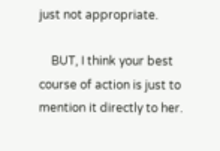just not appropriate.

    BUT, I think your best course of action is just to mention it directly to her.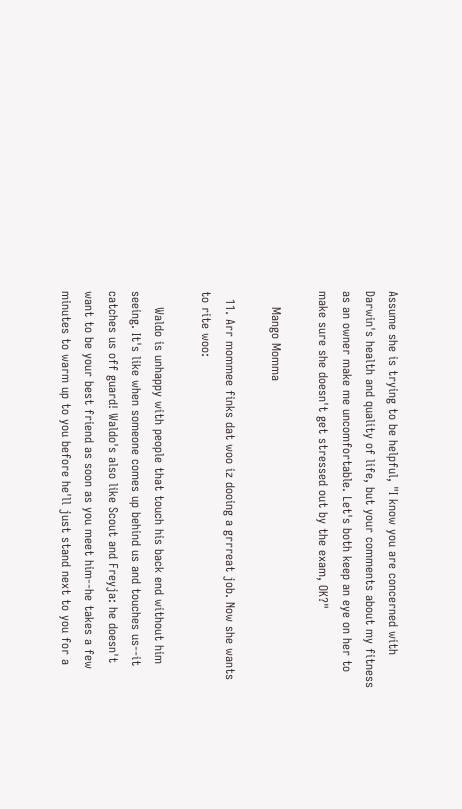Assume she is trying to be helpful, "I know you are concerned with Darwin's health and quality of life, but your comments about my fitness as an owner make me uncomfortable. Let's both keep an eye on her to make sure she doesn't get stressed out by the exam, OK?"

    Mango Momma

  11. Arr mommee finks dat woo iz dooing a grrreat job. Now she wants to rite woo:

    Waldo is unhappy with people that touch his back end without him seeing. It's like when someone comes up behind us and touches us--it catches us off guard! Waldo's also like Scout and Freyja: he doesn't want to be your best friend as soon as you meet him--he takes a few minutes to warm up to you before he'll just stand next to you for a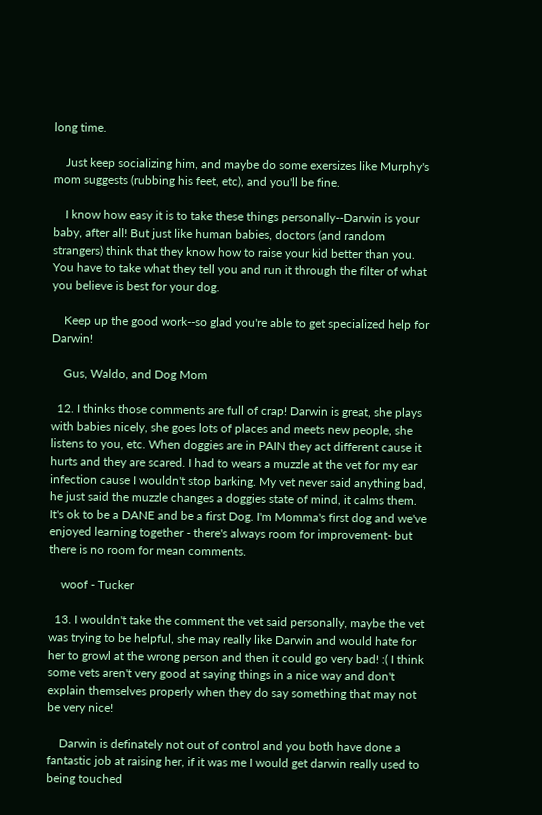long time.

    Just keep socializing him, and maybe do some exersizes like Murphy's mom suggests (rubbing his feet, etc), and you'll be fine.

    I know how easy it is to take these things personally--Darwin is your baby, after all! But just like human babies, doctors (and random strangers) think that they know how to raise your kid better than you. You have to take what they tell you and run it through the filter of what you believe is best for your dog.

    Keep up the good work--so glad you're able to get specialized help for Darwin!

    Gus, Waldo, and Dog Mom

  12. I thinks those comments are full of crap! Darwin is great, she plays with babies nicely, she goes lots of places and meets new people, she listens to you, etc. When doggies are in PAIN they act different cause it hurts and they are scared. I had to wears a muzzle at the vet for my ear infection cause I wouldn't stop barking. My vet never said anything bad, he just said the muzzle changes a doggies state of mind, it calms them. It's ok to be a DANE and be a first Dog. I'm Momma's first dog and we've enjoyed learning together - there's always room for improvement- but there is no room for mean comments.

    woof - Tucker

  13. I wouldn't take the comment the vet said personally, maybe the vet was trying to be helpful, she may really like Darwin and would hate for her to growl at the wrong person and then it could go very bad! :( I think some vets aren't very good at saying things in a nice way and don't explain themselves properly when they do say something that may not be very nice!

    Darwin is definately not out of control and you both have done a fantastic job at raising her, if it was me I would get darwin really used to being touched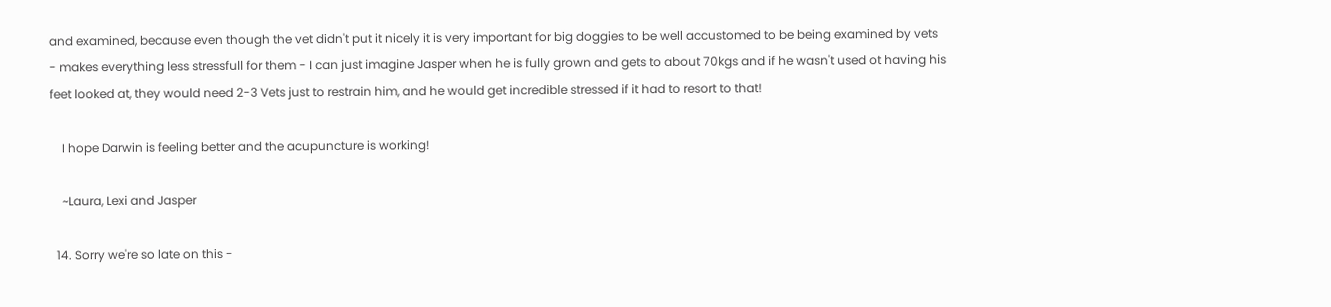and examined, because even though the vet didn't put it nicely it is very important for big doggies to be well accustomed to be being examined by vets - makes everything less stressfull for them - I can just imagine Jasper when he is fully grown and gets to about 70kgs and if he wasn't used ot having his feet looked at, they would need 2-3 Vets just to restrain him, and he would get incredible stressed if it had to resort to that!

    I hope Darwin is feeling better and the acupuncture is working!

    ~Laura, Lexi and Jasper

  14. Sorry we're so late on this -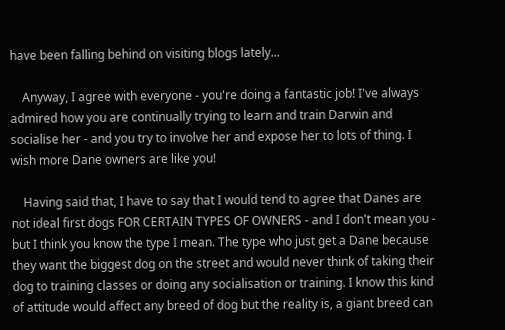have been falling behind on visiting blogs lately...

    Anyway, I agree with everyone - you're doing a fantastic job! I've always admired how you are continually trying to learn and train Darwin and socialise her - and you try to involve her and expose her to lots of thing. I wish more Dane owners are like you!

    Having said that, I have to say that I would tend to agree that Danes are not ideal first dogs FOR CERTAIN TYPES OF OWNERS - and I don't mean you - but I think you know the type I mean. The type who just get a Dane because they want the biggest dog on the street and would never think of taking their dog to training classes or doing any socialisation or training. I know this kind of attitude would affect any breed of dog but the reality is, a giant breed can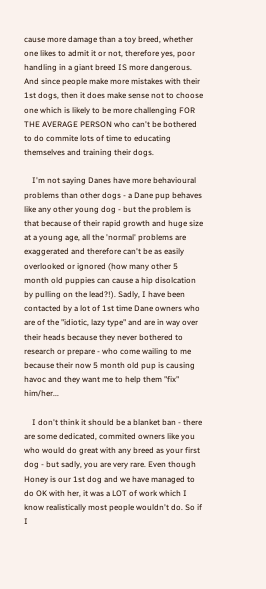cause more damage than a toy breed, whether one likes to admit it or not, therefore yes, poor handling in a giant breed IS more dangerous. And since people make more mistakes with their 1st dogs, then it does make sense not to choose one which is likely to be more challenging FOR THE AVERAGE PERSON who can't be bothered to do commite lots of time to educating themselves and training their dogs.

    I'm not saying Danes have more behavioural problems than other dogs - a Dane pup behaves like any other young dog - but the problem is that because of their rapid growth and huge size at a young age, all the 'normal' problems are exaggerated and therefore can't be as easily overlooked or ignored (how many other 5 month old puppies can cause a hip disolcation by pulling on the lead?!). Sadly, I have been contacted by a lot of 1st time Dane owners who are of the "idiotic, lazy type" and are in way over their heads because they never bothered to research or prepare - who come wailing to me because their now 5 month old pup is causing havoc and they want me to help them "fix" him/her...

    I don't think it should be a blanket ban - there are some dedicated, commited owners like you who would do great with any breed as your first dog - but sadly, you are very rare. Even though Honey is our 1st dog and we have managed to do OK with her, it was a LOT of work which I know realistically most people wouldn't do. So if I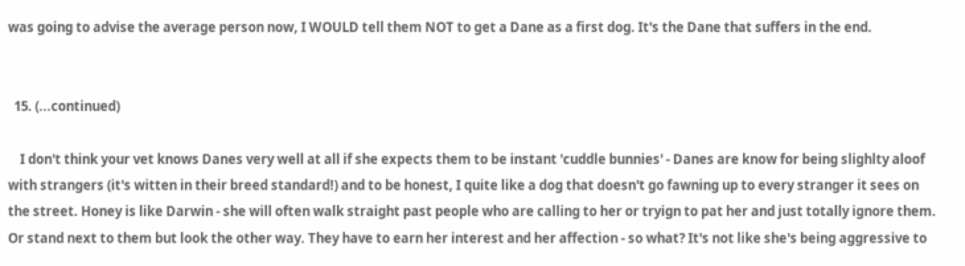was going to advise the average person now, I WOULD tell them NOT to get a Dane as a first dog. It's the Dane that suffers in the end.


  15. (...continued)

    I don't think your vet knows Danes very well at all if she expects them to be instant 'cuddle bunnies' - Danes are know for being slighlty aloof with strangers (it's witten in their breed standard!) and to be honest, I quite like a dog that doesn't go fawning up to every stranger it sees on the street. Honey is like Darwin - she will often walk straight past people who are calling to her or tryign to pat her and just totally ignore them. Or stand next to them but look the other way. They have to earn her interest and her affection - so what? It's not like she's being aggressive to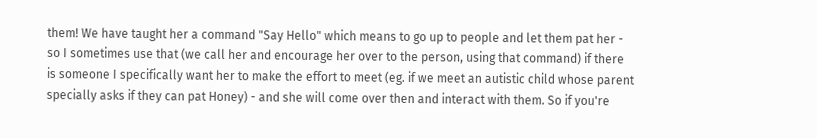them! We have taught her a command "Say Hello" which means to go up to people and let them pat her - so I sometimes use that (we call her and encourage her over to the person, using that command) if there is someone I specifically want her to make the effort to meet (eg. if we meet an autistic child whose parent specially asks if they can pat Honey) - and she will come over then and interact with them. So if you're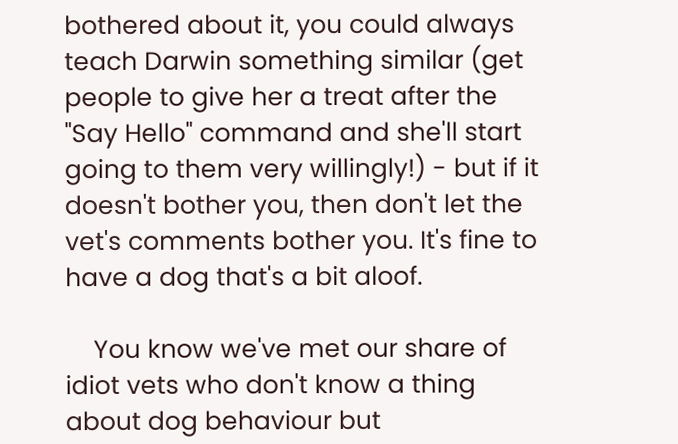bothered about it, you could always teach Darwin something similar (get people to give her a treat after the "Say Hello" command and she'll start going to them very willingly!) - but if it doesn't bother you, then don't let the vet's comments bother you. It's fine to have a dog that's a bit aloof.

    You know we've met our share of idiot vets who don't know a thing about dog behaviour but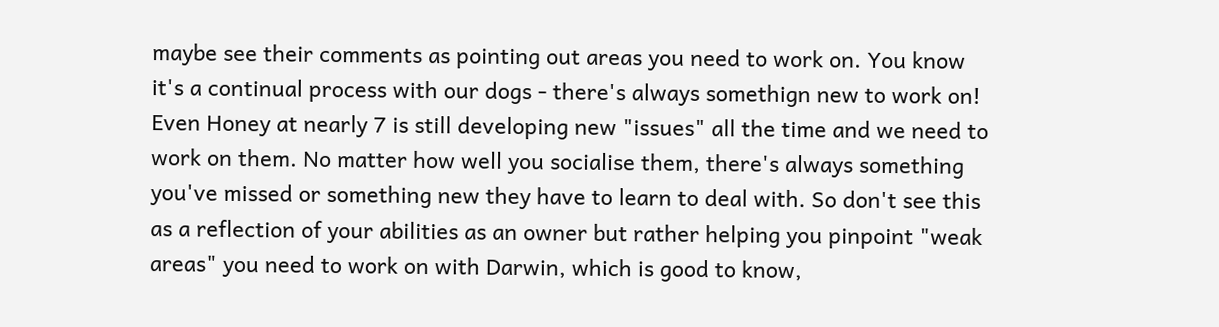maybe see their comments as pointing out areas you need to work on. You know it's a continual process with our dogs - there's always somethign new to work on! Even Honey at nearly 7 is still developing new "issues" all the time and we need to work on them. No matter how well you socialise them, there's always something you've missed or something new they have to learn to deal with. So don't see this as a reflection of your abilities as an owner but rather helping you pinpoint "weak areas" you need to work on with Darwin, which is good to know,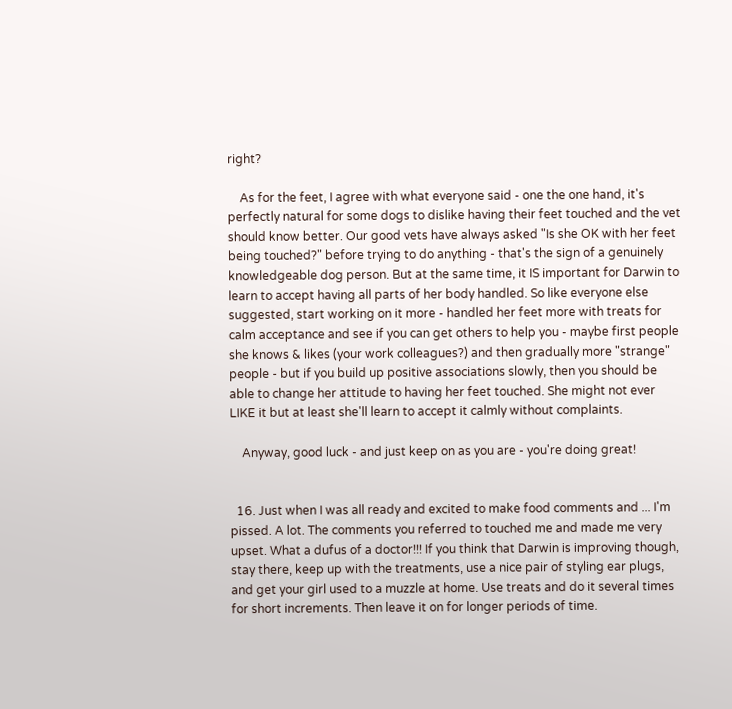right?

    As for the feet, I agree with what everyone said - one the one hand, it's perfectly natural for some dogs to dislike having their feet touched and the vet should know better. Our good vets have always asked "Is she OK with her feet being touched?" before trying to do anything - that's the sign of a genuinely knowledgeable dog person. But at the same time, it IS important for Darwin to learn to accept having all parts of her body handled. So like everyone else suggested, start working on it more - handled her feet more with treats for calm acceptance and see if you can get others to help you - maybe first people she knows & likes (your work colleagues?) and then gradually more "strange" people - but if you build up positive associations slowly, then you should be able to change her attitude to having her feet touched. She might not ever LIKE it but at least she'll learn to accept it calmly without complaints.

    Anyway, good luck - and just keep on as you are - you're doing great!


  16. Just when I was all ready and excited to make food comments and ... I'm pissed. A lot. The comments you referred to touched me and made me very upset. What a dufus of a doctor!!! If you think that Darwin is improving though, stay there, keep up with the treatments, use a nice pair of styling ear plugs, and get your girl used to a muzzle at home. Use treats and do it several times for short increments. Then leave it on for longer periods of time.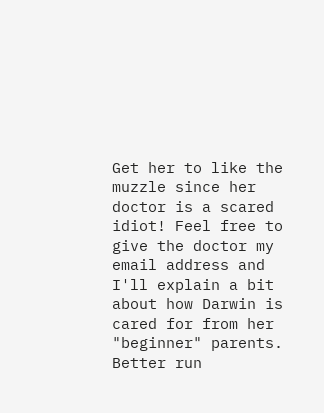Get her to like the muzzle since her doctor is a scared idiot! Feel free to give the doctor my email address and I'll explain a bit about how Darwin is cared for from her "beginner" parents. Better run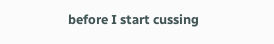before I start cussing